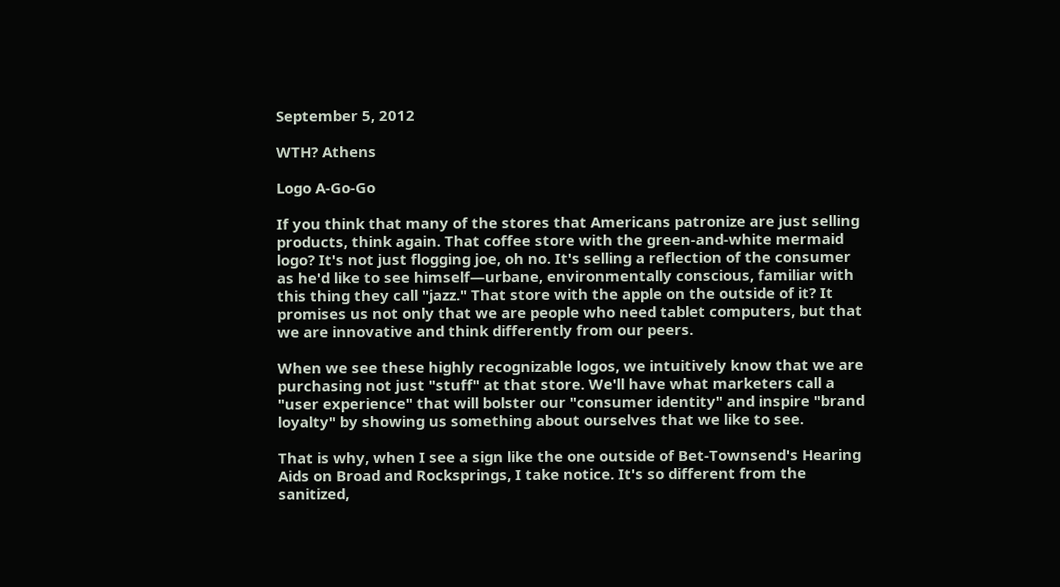September 5, 2012

WTH? Athens

Logo A-Go-Go

If you think that many of the stores that Americans patronize are just selling products, think again. That coffee store with the green-and-white mermaid logo? It's not just flogging joe, oh no. It's selling a reflection of the consumer as he'd like to see himself—urbane, environmentally conscious, familiar with this thing they call "jazz." That store with the apple on the outside of it? It promises us not only that we are people who need tablet computers, but that we are innovative and think differently from our peers.

When we see these highly recognizable logos, we intuitively know that we are purchasing not just "stuff" at that store. We'll have what marketers call a "user experience" that will bolster our "consumer identity" and inspire "brand loyalty" by showing us something about ourselves that we like to see.

That is why, when I see a sign like the one outside of Bet-Townsend's Hearing Aids on Broad and Rocksprings, I take notice. It's so different from the sanitized,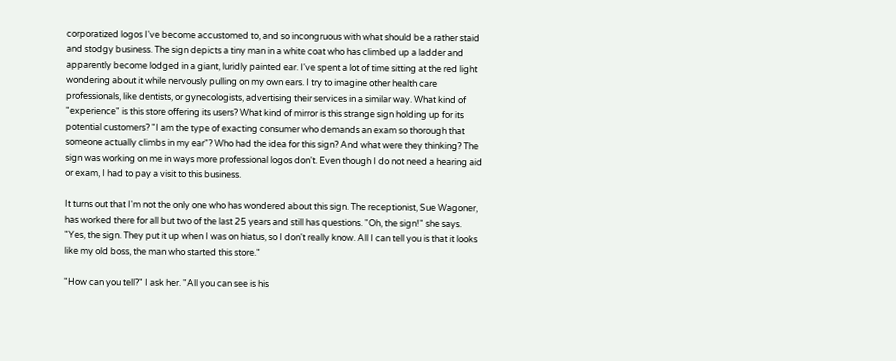corporatized logos I've become accustomed to, and so incongruous with what should be a rather staid and stodgy business. The sign depicts a tiny man in a white coat who has climbed up a ladder and apparently become lodged in a giant, luridly painted ear. I've spent a lot of time sitting at the red light wondering about it while nervously pulling on my own ears. I try to imagine other health care professionals, like dentists, or gynecologists, advertising their services in a similar way. What kind of "experience" is this store offering its users? What kind of mirror is this strange sign holding up for its potential customers? "I am the type of exacting consumer who demands an exam so thorough that someone actually climbs in my ear"? Who had the idea for this sign? And what were they thinking? The sign was working on me in ways more professional logos don't. Even though I do not need a hearing aid or exam, I had to pay a visit to this business.

It turns out that I'm not the only one who has wondered about this sign. The receptionist, Sue Wagoner, has worked there for all but two of the last 25 years and still has questions. "Oh, the sign!" she says. "Yes, the sign. They put it up when I was on hiatus, so I don't really know. All I can tell you is that it looks like my old boss, the man who started this store."

"How can you tell?" I ask her. "All you can see is his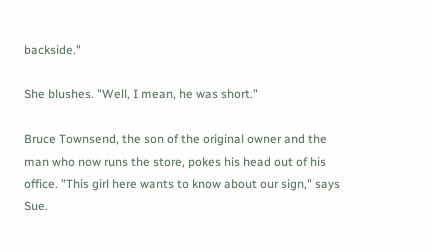backside."

She blushes. "Well, I mean, he was short."

Bruce Townsend, the son of the original owner and the man who now runs the store, pokes his head out of his office. "This girl here wants to know about our sign," says Sue.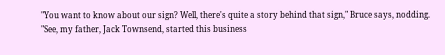"You want to know about our sign? Well, there's quite a story behind that sign," Bruce says, nodding. "See, my father, Jack Townsend, started this business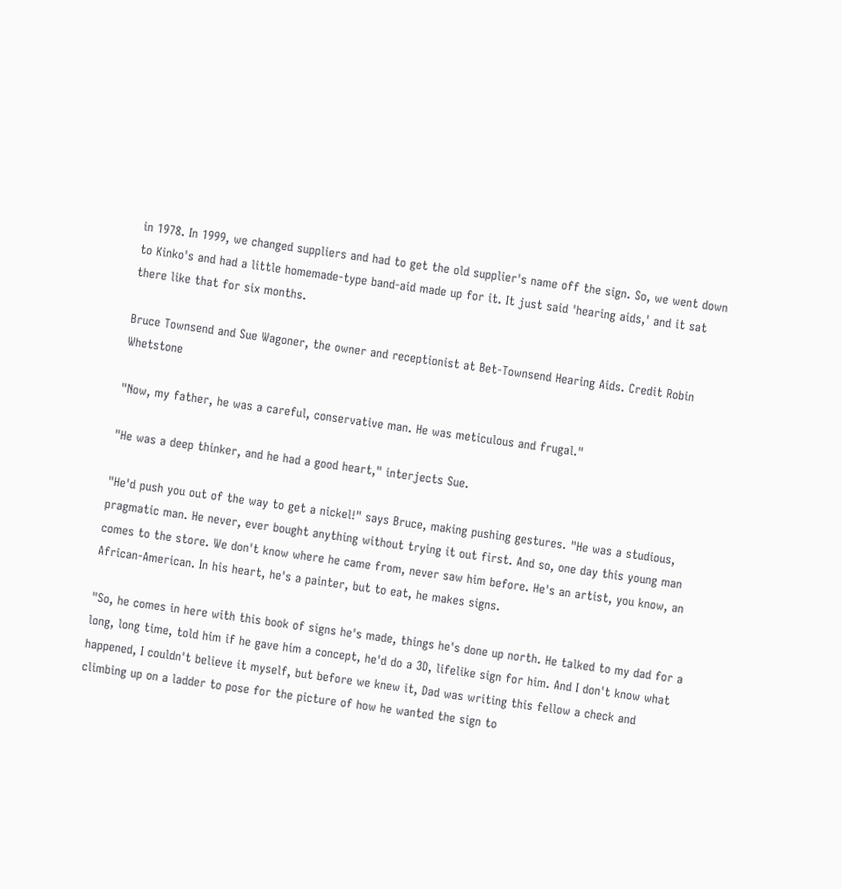in 1978. In 1999, we changed suppliers and had to get the old supplier's name off the sign. So, we went down to Kinko's and had a little homemade-type band-aid made up for it. It just said 'hearing aids,' and it sat there like that for six months.

Bruce Townsend and Sue Wagoner, the owner and receptionist at Bet-Townsend Hearing Aids. Credit Robin Whetstone

"Now, my father, he was a careful, conservative man. He was meticulous and frugal."

"He was a deep thinker, and he had a good heart," interjects Sue.

"He'd push you out of the way to get a nickel!" says Bruce, making pushing gestures. "He was a studious, pragmatic man. He never, ever bought anything without trying it out first. And so, one day this young man comes to the store. We don't know where he came from, never saw him before. He's an artist, you know, an African-American. In his heart, he's a painter, but to eat, he makes signs.

"So, he comes in here with this book of signs he's made, things he's done up north. He talked to my dad for a long, long time, told him if he gave him a concept, he'd do a 3D, lifelike sign for him. And I don't know what happened, I couldn't believe it myself, but before we knew it, Dad was writing this fellow a check and climbing up on a ladder to pose for the picture of how he wanted the sign to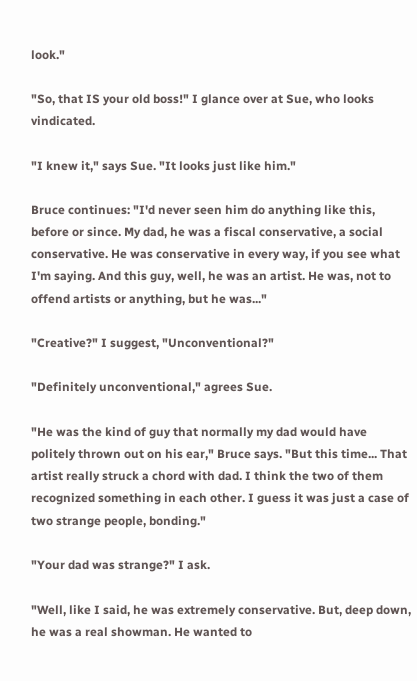look."

"So, that IS your old boss!" I glance over at Sue, who looks vindicated.

"I knew it," says Sue. "It looks just like him."

Bruce continues: "I'd never seen him do anything like this, before or since. My dad, he was a fiscal conservative, a social conservative. He was conservative in every way, if you see what I'm saying. And this guy, well, he was an artist. He was, not to offend artists or anything, but he was..."

"Creative?" I suggest, "Unconventional?"

"Definitely unconventional," agrees Sue.

"He was the kind of guy that normally my dad would have politely thrown out on his ear," Bruce says. "But this time... That artist really struck a chord with dad. I think the two of them recognized something in each other. I guess it was just a case of two strange people, bonding."

"Your dad was strange?" I ask.

"Well, like I said, he was extremely conservative. But, deep down, he was a real showman. He wanted to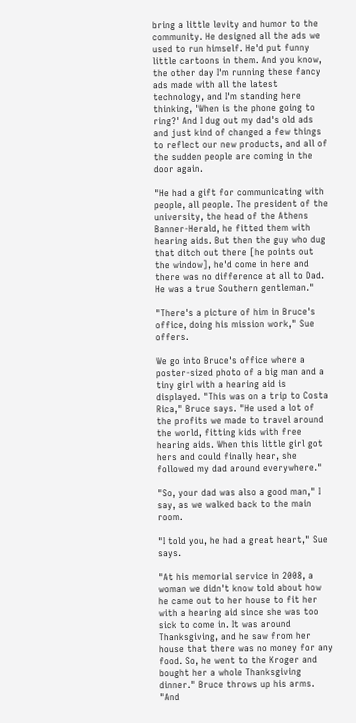bring a little levity and humor to the community. He designed all the ads we used to run himself. He'd put funny little cartoons in them. And you know, the other day I'm running these fancy ads made with all the latest technology, and I'm standing here thinking, 'When is the phone going to ring?' And I dug out my dad's old ads and just kind of changed a few things to reflect our new products, and all of the sudden people are coming in the door again.

"He had a gift for communicating with people, all people. The president of the university, the head of the Athens Banner-Herald, he fitted them with hearing aids. But then the guy who dug that ditch out there [he points out the window], he'd come in here and there was no difference at all to Dad. He was a true Southern gentleman."

"There's a picture of him in Bruce's office, doing his mission work," Sue offers.

We go into Bruce's office where a poster-sized photo of a big man and a tiny girl with a hearing aid is displayed. "This was on a trip to Costa Rica," Bruce says. "He used a lot of the profits we made to travel around the world, fitting kids with free hearing aids. When this little girl got hers and could finally hear, she followed my dad around everywhere."

"So, your dad was also a good man," I say, as we walked back to the main room.

"I told you, he had a great heart," Sue says.

"At his memorial service in 2008, a woman we didn't know told about how he came out to her house to fit her with a hearing aid since she was too sick to come in. It was around Thanksgiving, and he saw from her house that there was no money for any food. So, he went to the Kroger and bought her a whole Thanksgiving dinner." Bruce throws up his arms. "And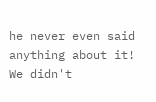he never even said anything about it! We didn't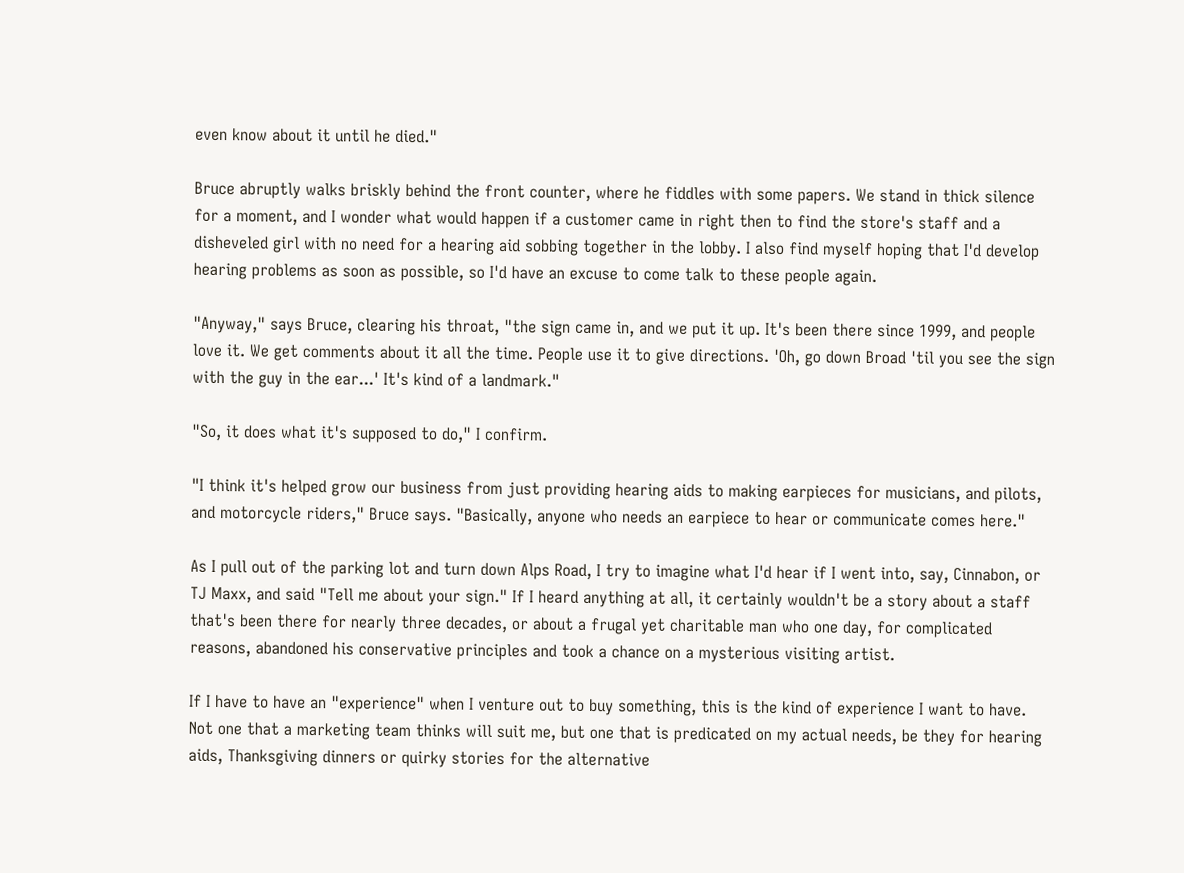even know about it until he died."

Bruce abruptly walks briskly behind the front counter, where he fiddles with some papers. We stand in thick silence for a moment, and I wonder what would happen if a customer came in right then to find the store's staff and a disheveled girl with no need for a hearing aid sobbing together in the lobby. I also find myself hoping that I'd develop hearing problems as soon as possible, so I'd have an excuse to come talk to these people again.

"Anyway," says Bruce, clearing his throat, "the sign came in, and we put it up. It's been there since 1999, and people love it. We get comments about it all the time. People use it to give directions. 'Oh, go down Broad 'til you see the sign with the guy in the ear...' It's kind of a landmark."

"So, it does what it's supposed to do," I confirm.

"I think it's helped grow our business from just providing hearing aids to making earpieces for musicians, and pilots, and motorcycle riders," Bruce says. "Basically, anyone who needs an earpiece to hear or communicate comes here."

As I pull out of the parking lot and turn down Alps Road, I try to imagine what I'd hear if I went into, say, Cinnabon, or TJ Maxx, and said "Tell me about your sign." If I heard anything at all, it certainly wouldn't be a story about a staff that's been there for nearly three decades, or about a frugal yet charitable man who one day, for complicated reasons, abandoned his conservative principles and took a chance on a mysterious visiting artist.

If I have to have an "experience" when I venture out to buy something, this is the kind of experience I want to have. Not one that a marketing team thinks will suit me, but one that is predicated on my actual needs, be they for hearing aids, Thanksgiving dinners or quirky stories for the alternative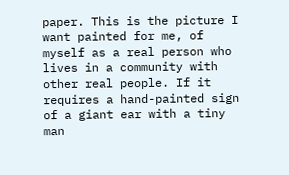paper. This is the picture I want painted for me, of myself as a real person who lives in a community with other real people. If it requires a hand-painted sign of a giant ear with a tiny man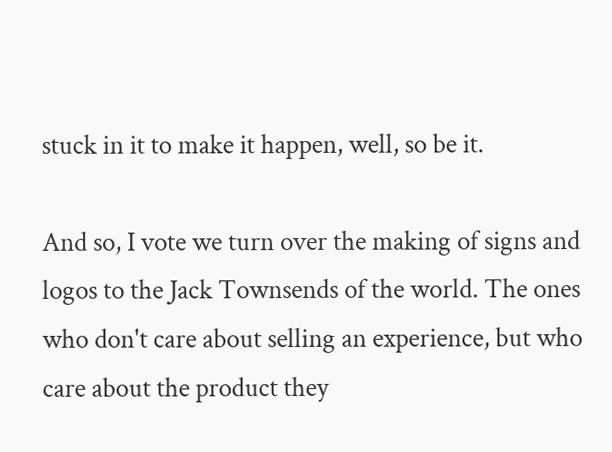stuck in it to make it happen, well, so be it.

And so, I vote we turn over the making of signs and logos to the Jack Townsends of the world. The ones who don't care about selling an experience, but who care about the product they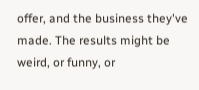offer, and the business they've made. The results might be weird, or funny, or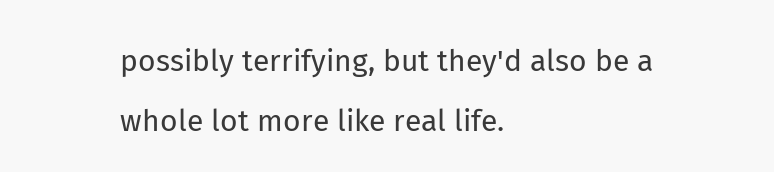possibly terrifying, but they'd also be a whole lot more like real life.